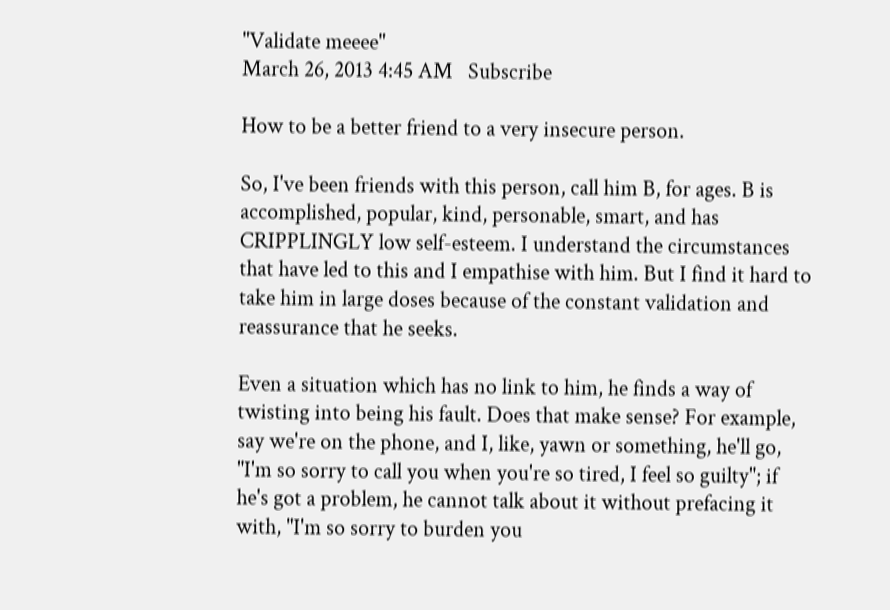"Validate meeee"
March 26, 2013 4:45 AM   Subscribe

How to be a better friend to a very insecure person.

So, I've been friends with this person, call him B, for ages. B is accomplished, popular, kind, personable, smart, and has CRIPPLINGLY low self-esteem. I understand the circumstances that have led to this and I empathise with him. But I find it hard to take him in large doses because of the constant validation and reassurance that he seeks.

Even a situation which has no link to him, he finds a way of twisting into being his fault. Does that make sense? For example, say we're on the phone, and I, like, yawn or something, he'll go, "I'm so sorry to call you when you're so tired, I feel so guilty"; if he's got a problem, he cannot talk about it without prefacing it with, "I'm so sorry to burden you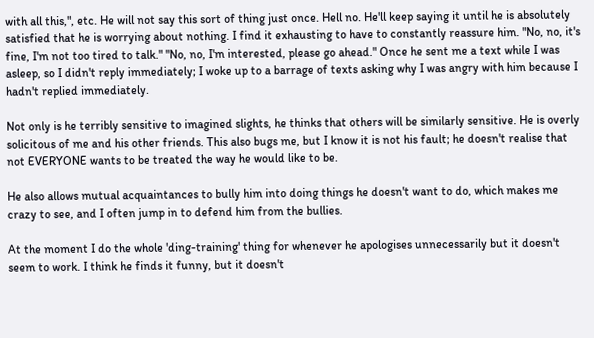with all this,", etc. He will not say this sort of thing just once. Hell no. He'll keep saying it until he is absolutely satisfied that he is worrying about nothing. I find it exhausting to have to constantly reassure him. "No, no, it's fine, I'm not too tired to talk." "No, no, I'm interested, please go ahead." Once he sent me a text while I was asleep, so I didn't reply immediately; I woke up to a barrage of texts asking why I was angry with him because I hadn't replied immediately.

Not only is he terribly sensitive to imagined slights, he thinks that others will be similarly sensitive. He is overly solicitous of me and his other friends. This also bugs me, but I know it is not his fault; he doesn't realise that not EVERYONE wants to be treated the way he would like to be.

He also allows mutual acquaintances to bully him into doing things he doesn't want to do, which makes me crazy to see, and I often jump in to defend him from the bullies.

At the moment I do the whole 'ding-training' thing for whenever he apologises unnecessarily but it doesn't seem to work. I think he finds it funny, but it doesn't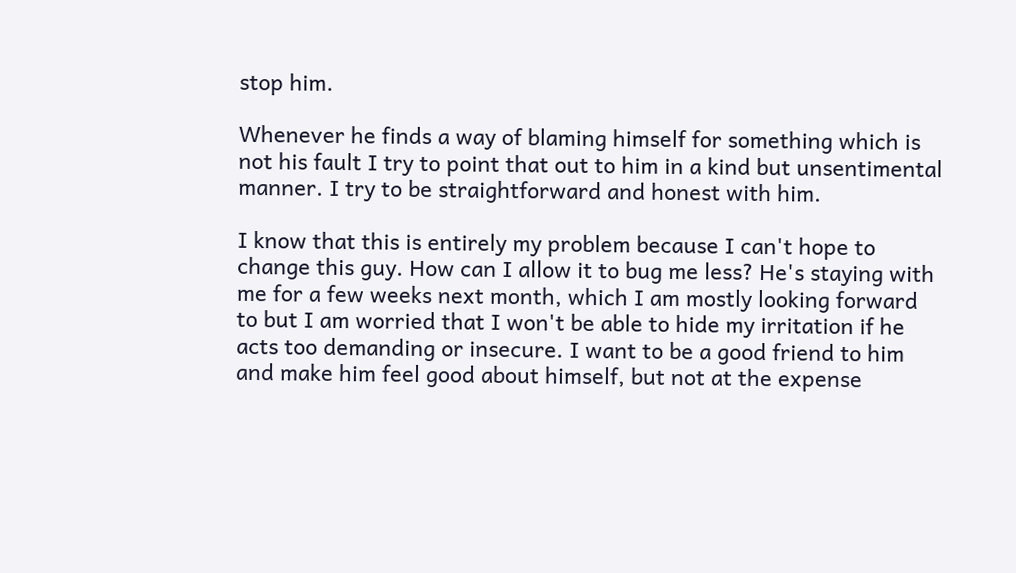stop him.

Whenever he finds a way of blaming himself for something which is not his fault I try to point that out to him in a kind but unsentimental manner. I try to be straightforward and honest with him.

I know that this is entirely my problem because I can't hope to change this guy. How can I allow it to bug me less? He's staying with me for a few weeks next month, which I am mostly looking forward to but I am worried that I won't be able to hide my irritation if he acts too demanding or insecure. I want to be a good friend to him and make him feel good about himself, but not at the expense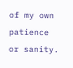of my own patience or sanity.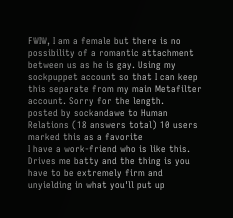FWIW, I am a female but there is no possibility of a romantic attachment between us as he is gay. Using my sockpuppet account so that I can keep this separate from my main Metafilter account. Sorry for the length.
posted by sockandawe to Human Relations (18 answers total) 10 users marked this as a favorite
I have a work-friend who is like this. Drives me batty and the thing is you have to be extremely firm and unyielding in what you'll put up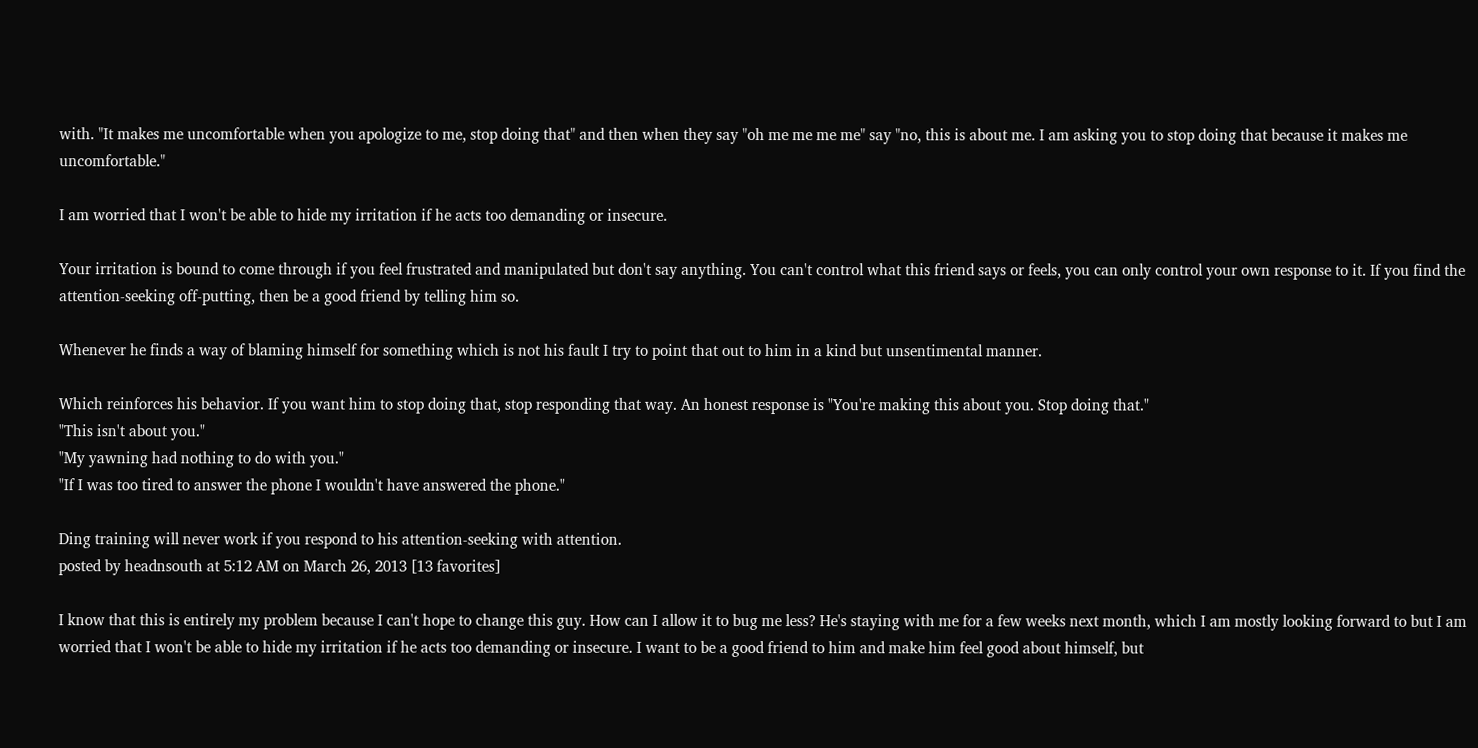with. "It makes me uncomfortable when you apologize to me, stop doing that" and then when they say "oh me me me me" say "no, this is about me. I am asking you to stop doing that because it makes me uncomfortable."

I am worried that I won't be able to hide my irritation if he acts too demanding or insecure.

Your irritation is bound to come through if you feel frustrated and manipulated but don't say anything. You can't control what this friend says or feels, you can only control your own response to it. If you find the attention-seeking off-putting, then be a good friend by telling him so.

Whenever he finds a way of blaming himself for something which is not his fault I try to point that out to him in a kind but unsentimental manner.

Which reinforces his behavior. If you want him to stop doing that, stop responding that way. An honest response is "You're making this about you. Stop doing that."
"This isn't about you."
"My yawning had nothing to do with you."
"If I was too tired to answer the phone I wouldn't have answered the phone."

Ding training will never work if you respond to his attention-seeking with attention.
posted by headnsouth at 5:12 AM on March 26, 2013 [13 favorites]

I know that this is entirely my problem because I can't hope to change this guy. How can I allow it to bug me less? He's staying with me for a few weeks next month, which I am mostly looking forward to but I am worried that I won't be able to hide my irritation if he acts too demanding or insecure. I want to be a good friend to him and make him feel good about himself, but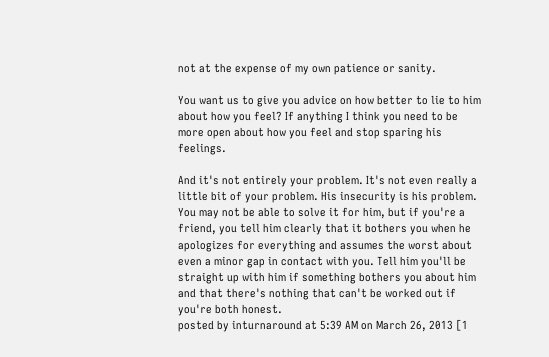not at the expense of my own patience or sanity.

You want us to give you advice on how better to lie to him about how you feel? If anything I think you need to be more open about how you feel and stop sparing his feelings.

And it's not entirely your problem. It's not even really a little bit of your problem. His insecurity is his problem. You may not be able to solve it for him, but if you're a friend, you tell him clearly that it bothers you when he apologizes for everything and assumes the worst about even a minor gap in contact with you. Tell him you'll be straight up with him if something bothers you about him and that there's nothing that can't be worked out if you're both honest.
posted by inturnaround at 5:39 AM on March 26, 2013 [1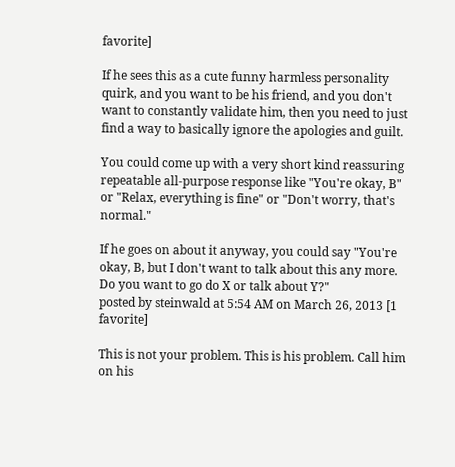favorite]

If he sees this as a cute funny harmless personality quirk, and you want to be his friend, and you don't want to constantly validate him, then you need to just find a way to basically ignore the apologies and guilt.

You could come up with a very short kind reassuring repeatable all-purpose response like "You're okay, B" or "Relax, everything is fine" or "Don't worry, that's normal."

If he goes on about it anyway, you could say "You're okay, B, but I don't want to talk about this any more. Do you want to go do X or talk about Y?"
posted by steinwald at 5:54 AM on March 26, 2013 [1 favorite]

This is not your problem. This is his problem. Call him on his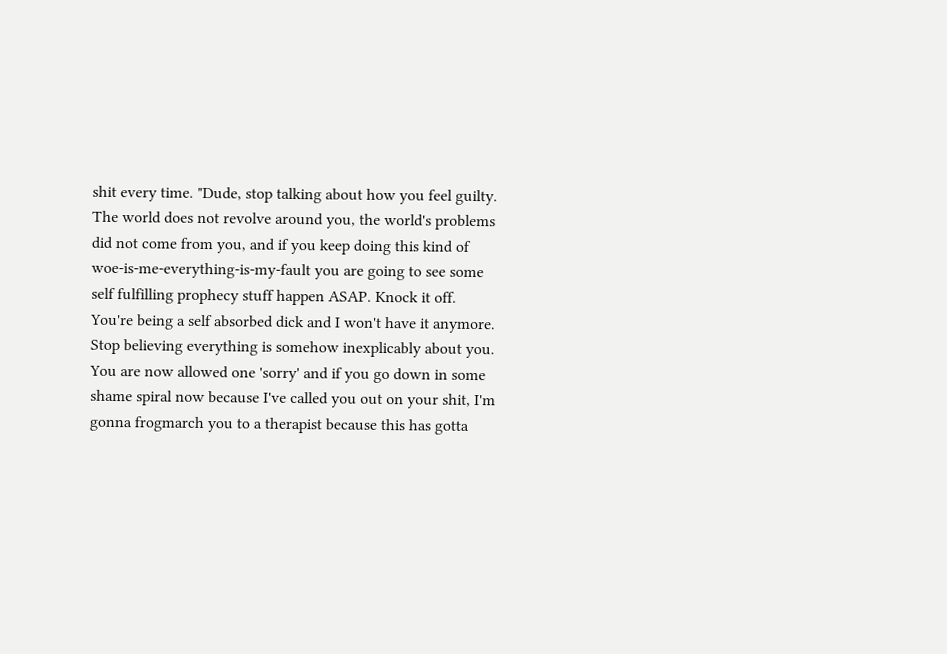shit every time. "Dude, stop talking about how you feel guilty. The world does not revolve around you, the world's problems did not come from you, and if you keep doing this kind of woe-is-me-everything-is-my-fault you are going to see some self fulfilling prophecy stuff happen ASAP. Knock it off. You're being a self absorbed dick and I won't have it anymore. Stop believing everything is somehow inexplicably about you. You are now allowed one 'sorry' and if you go down in some shame spiral now because I've called you out on your shit, I'm gonna frogmarch you to a therapist because this has gotta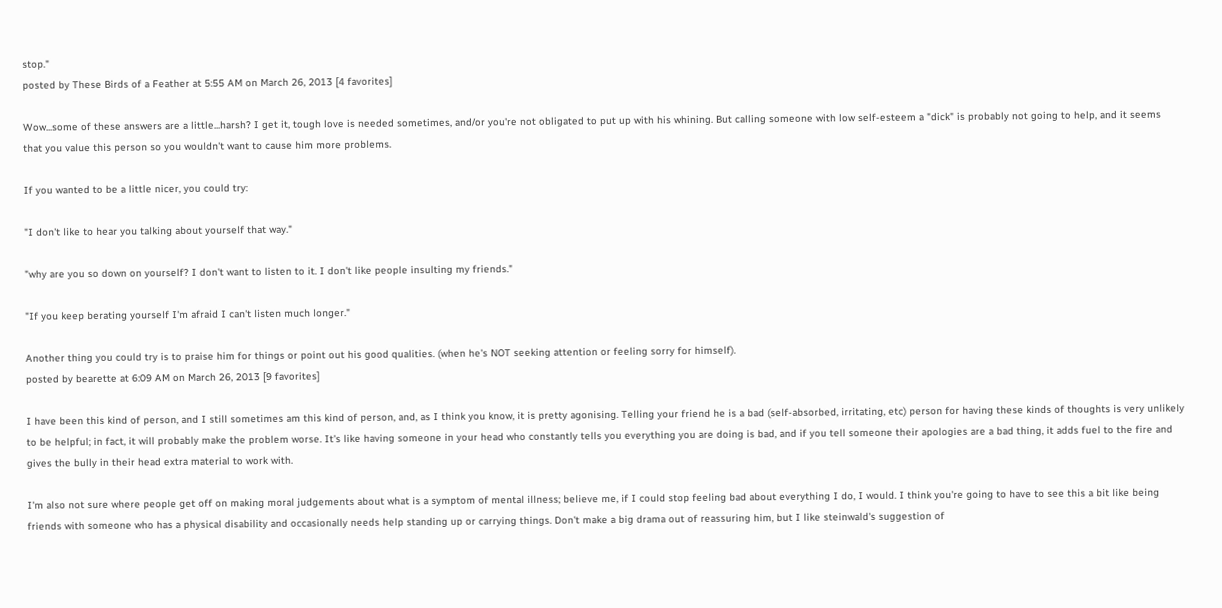stop."
posted by These Birds of a Feather at 5:55 AM on March 26, 2013 [4 favorites]

Wow...some of these answers are a little...harsh? I get it, tough love is needed sometimes, and/or you're not obligated to put up with his whining. But calling someone with low self-esteem a "dick" is probably not going to help, and it seems that you value this person so you wouldn't want to cause him more problems.

If you wanted to be a little nicer, you could try:

"I don't like to hear you talking about yourself that way."

"why are you so down on yourself? I don't want to listen to it. I don't like people insulting my friends."

"If you keep berating yourself I'm afraid I can't listen much longer."

Another thing you could try is to praise him for things or point out his good qualities. (when he's NOT seeking attention or feeling sorry for himself).
posted by bearette at 6:09 AM on March 26, 2013 [9 favorites]

I have been this kind of person, and I still sometimes am this kind of person, and, as I think you know, it is pretty agonising. Telling your friend he is a bad (self-absorbed, irritating, etc) person for having these kinds of thoughts is very unlikely to be helpful; in fact, it will probably make the problem worse. It's like having someone in your head who constantly tells you everything you are doing is bad, and if you tell someone their apologies are a bad thing, it adds fuel to the fire and gives the bully in their head extra material to work with.

I'm also not sure where people get off on making moral judgements about what is a symptom of mental illness; believe me, if I could stop feeling bad about everything I do, I would. I think you're going to have to see this a bit like being friends with someone who has a physical disability and occasionally needs help standing up or carrying things. Don't make a big drama out of reassuring him, but I like steinwald's suggestion of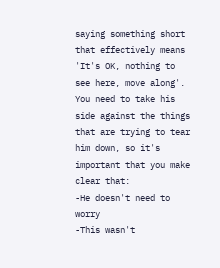saying something short that effectively means 'It's OK, nothing to see here, move along'. You need to take his side against the things that are trying to tear him down, so it's important that you make clear that:
-He doesn't need to worry
-This wasn't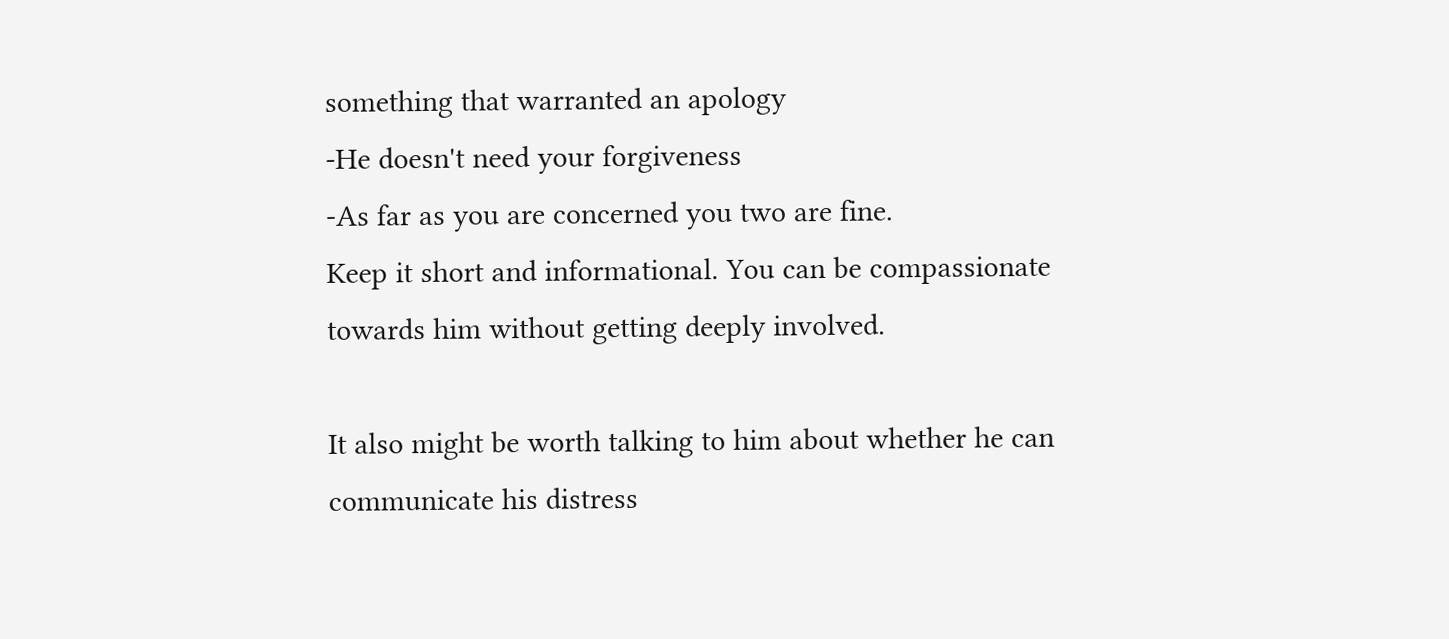something that warranted an apology
-He doesn't need your forgiveness
-As far as you are concerned you two are fine.
Keep it short and informational. You can be compassionate towards him without getting deeply involved.

It also might be worth talking to him about whether he can communicate his distress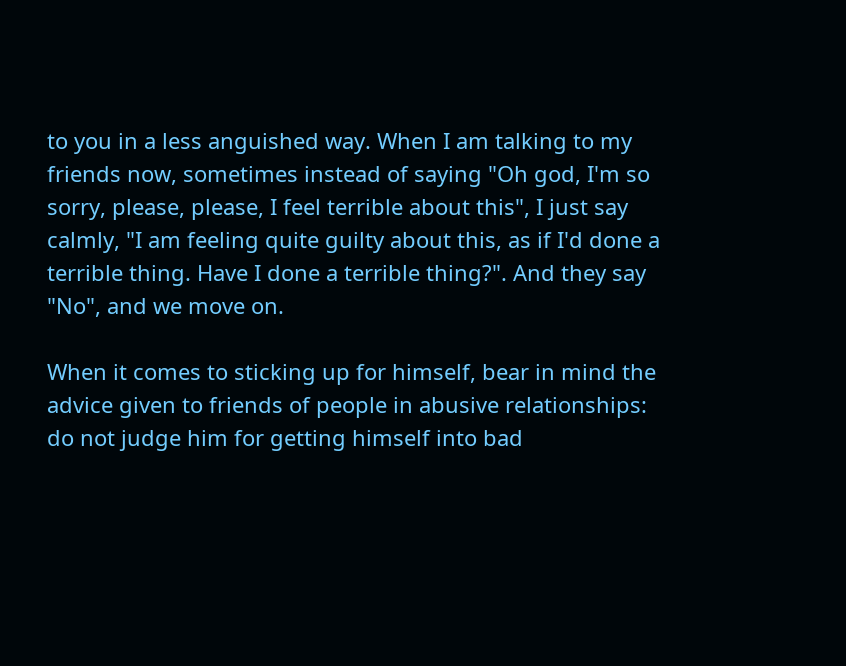to you in a less anguished way. When I am talking to my friends now, sometimes instead of saying "Oh god, I'm so sorry, please, please, I feel terrible about this", I just say calmly, "I am feeling quite guilty about this, as if I'd done a terrible thing. Have I done a terrible thing?". And they say "No", and we move on.

When it comes to sticking up for himself, bear in mind the advice given to friends of people in abusive relationships: do not judge him for getting himself into bad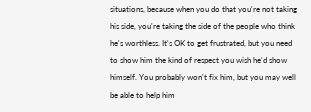situations, because when you do that you're not taking his side, you're taking the side of the people who think he's worthless. It's OK to get frustrated, but you need to show him the kind of respect you wish he'd show himself. You probably won't fix him, but you may well be able to help him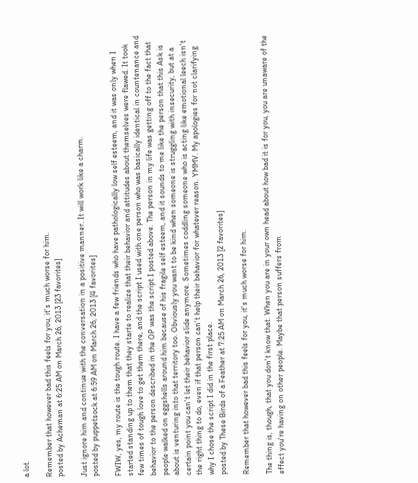a lot.

Remember that however bad this feels for you, it's much worse for him.
posted by Acheman at 6:25 AM on March 26, 2013 [23 favorites]

Just ignore him and continue with the conversation in a positive manner. It will work like a charm.
posted by puppetsock at 6:59 AM on March 26, 2013 [4 favorites]

FWIW, yes, my route is the tough route. I have a few friends who have pathologically low self esteem, and it was only when I started standing up to them that they starte to realize that their behavior and attitudes about themselves were flawed. It took few times of tough love to get them there, and the script I used with one person who was basically identical in countenance and behavior to the person described in the OP was the script I posted above. The person in my life was getting off to the fact that people walked on eggshells around him because of his fragile self esteem, and it sounds to me like the person that this Ask is about is venturing into that territory too. Obviously you want to be kind when someone is struggling with insecurity, but at a certain point you can't let their behavior slide anymore. Sometimes coddling someone who is acting like emotional leech isn't the right thing to do, even if that person can't help their behavior for whatever reason. YMMV. My apologies for not clarifying why I chose the script I did in the first place.
posted by These Birds of a Feather at 7:25 AM on March 26, 2013 [2 favorites]

Remember that however bad this feels for you, it's much worse for him.

The thing is, though, that you don't know that. When you are in your own head about how bad it is for you, you are unaware of the effect you're having on other people. Maybe that person suffers from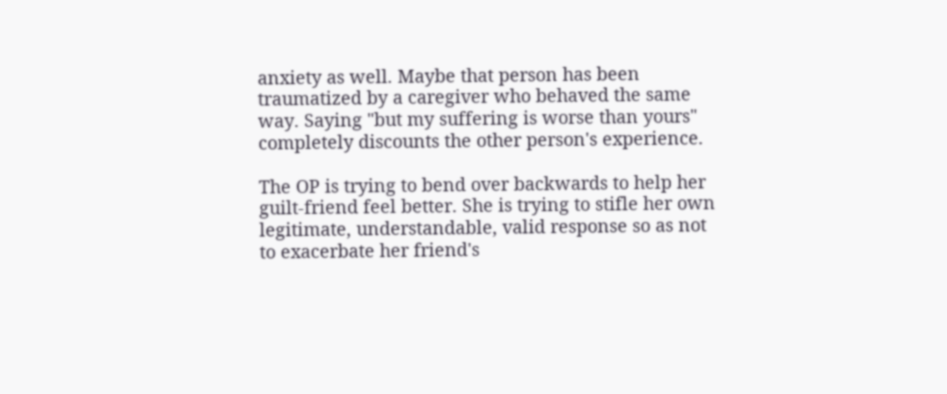anxiety as well. Maybe that person has been traumatized by a caregiver who behaved the same way. Saying "but my suffering is worse than yours" completely discounts the other person's experience.

The OP is trying to bend over backwards to help her guilt-friend feel better. She is trying to stifle her own legitimate, understandable, valid response so as not to exacerbate her friend's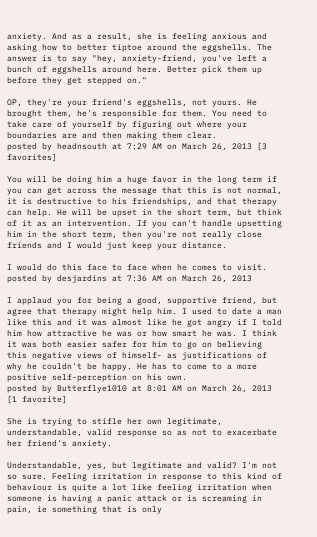anxiety. And as a result, she is feeling anxious and asking how to better tiptoe around the eggshells. The answer is to say "hey, anxiety-friend, you've left a bunch of eggshells around here. Better pick them up before they get stepped on."

OP, they're your friend's eggshells, not yours. He brought them, he's responsible for them. You need to take care of yourself by figuring out where your boundaries are and then making them clear.
posted by headnsouth at 7:29 AM on March 26, 2013 [3 favorites]

You will be doing him a huge favor in the long term if you can get across the message that this is not normal, it is destructive to his friendships, and that therapy can help. He will be upset in the short term, but think of it as an intervention. If you can't handle upsetting him in the short term, then you're not really close friends and I would just keep your distance.

I would do this face to face when he comes to visit.
posted by desjardins at 7:36 AM on March 26, 2013

I applaud you for being a good, supportive friend, but agree that therapy might help him. I used to date a man like this and it was almost like he got angry if I told him how attractive he was or how smart he was. I think it was both easier safer for him to go on believing this negative views of himself- as justifications of why he couldn't be happy. He has to come to a more positive self-perception on his own.
posted by Butterflye1010 at 8:01 AM on March 26, 2013 [1 favorite]

She is trying to stifle her own legitimate, understandable, valid response so as not to exacerbate her friend's anxiety.

Understandable, yes, but legitimate and valid? I'm not so sure. Feeling irritation in response to this kind of behaviour is quite a lot like feeling irritation when someone is having a panic attack or is screaming in pain, ie something that is only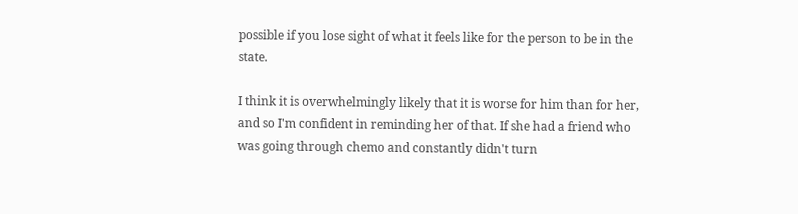possible if you lose sight of what it feels like for the person to be in the state.

I think it is overwhelmingly likely that it is worse for him than for her, and so I'm confident in reminding her of that. If she had a friend who was going through chemo and constantly didn't turn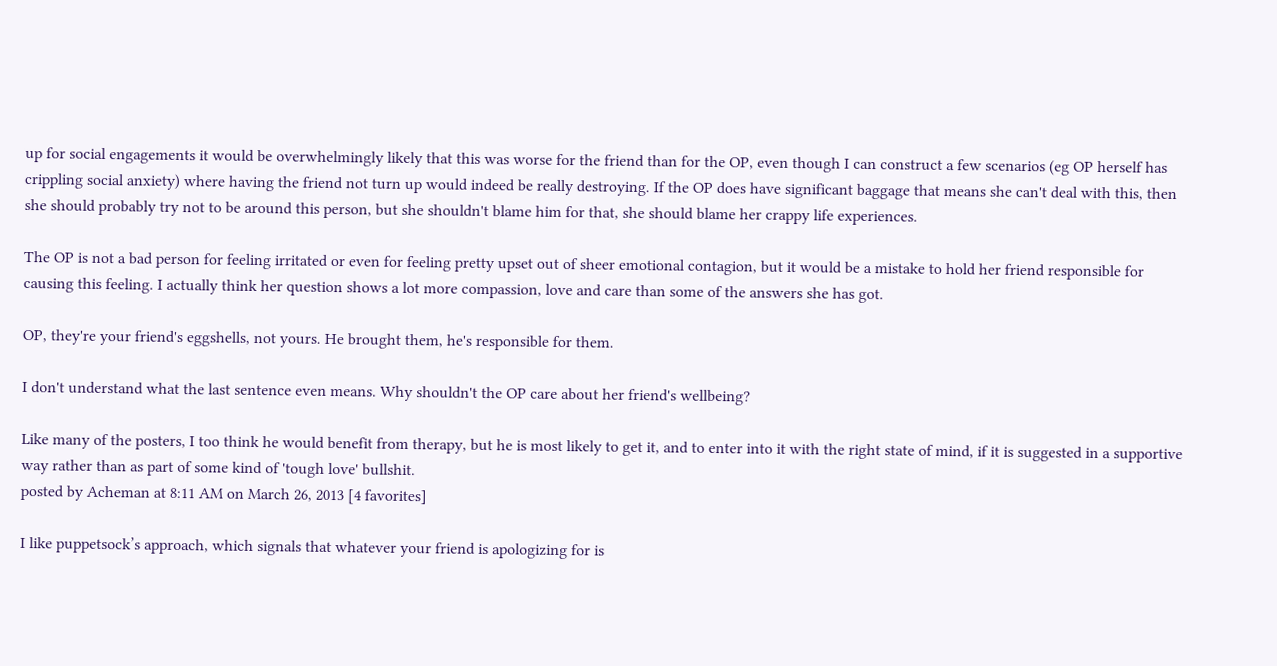up for social engagements it would be overwhelmingly likely that this was worse for the friend than for the OP, even though I can construct a few scenarios (eg OP herself has crippling social anxiety) where having the friend not turn up would indeed be really destroying. If the OP does have significant baggage that means she can't deal with this, then she should probably try not to be around this person, but she shouldn't blame him for that, she should blame her crappy life experiences.

The OP is not a bad person for feeling irritated or even for feeling pretty upset out of sheer emotional contagion, but it would be a mistake to hold her friend responsible for causing this feeling. I actually think her question shows a lot more compassion, love and care than some of the answers she has got.

OP, they're your friend's eggshells, not yours. He brought them, he's responsible for them.

I don't understand what the last sentence even means. Why shouldn't the OP care about her friend's wellbeing?

Like many of the posters, I too think he would benefit from therapy, but he is most likely to get it, and to enter into it with the right state of mind, if it is suggested in a supportive way rather than as part of some kind of 'tough love' bullshit.
posted by Acheman at 8:11 AM on March 26, 2013 [4 favorites]

I like puppetsock’s approach, which signals that whatever your friend is apologizing for is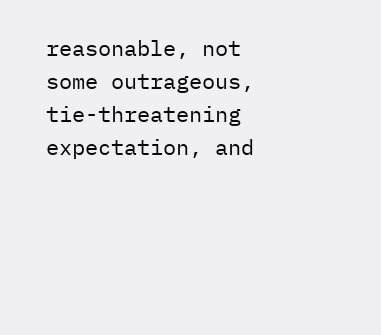reasonable, not some outrageous, tie-threatening expectation, and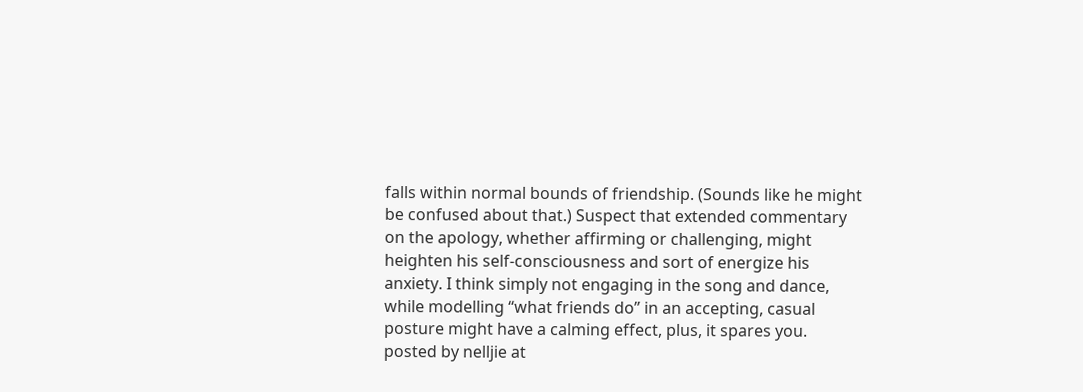falls within normal bounds of friendship. (Sounds like he might be confused about that.) Suspect that extended commentary on the apology, whether affirming or challenging, might heighten his self-consciousness and sort of energize his anxiety. I think simply not engaging in the song and dance, while modelling “what friends do” in an accepting, casual posture might have a calming effect, plus, it spares you.
posted by nelljie at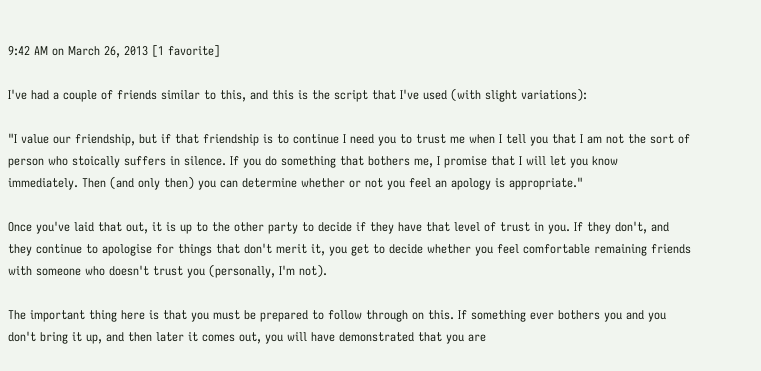9:42 AM on March 26, 2013 [1 favorite]

I've had a couple of friends similar to this, and this is the script that I've used (with slight variations):

"I value our friendship, but if that friendship is to continue I need you to trust me when I tell you that I am not the sort of person who stoically suffers in silence. If you do something that bothers me, I promise that I will let you know immediately. Then (and only then) you can determine whether or not you feel an apology is appropriate."

Once you've laid that out, it is up to the other party to decide if they have that level of trust in you. If they don't, and they continue to apologise for things that don't merit it, you get to decide whether you feel comfortable remaining friends with someone who doesn't trust you (personally, I'm not).

The important thing here is that you must be prepared to follow through on this. If something ever bothers you and you don't bring it up, and then later it comes out, you will have demonstrated that you are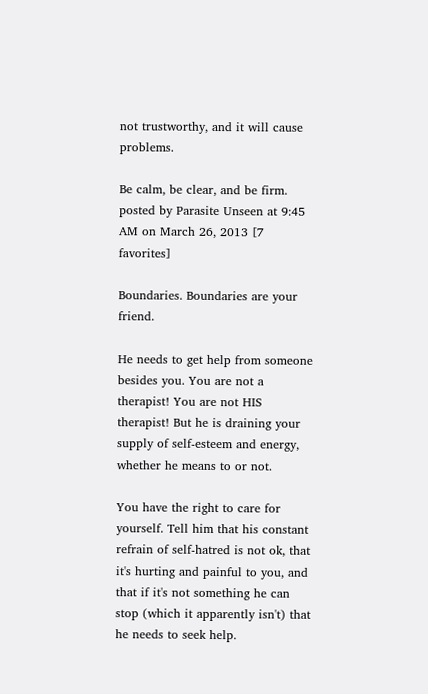not trustworthy, and it will cause problems.

Be calm, be clear, and be firm.
posted by Parasite Unseen at 9:45 AM on March 26, 2013 [7 favorites]

Boundaries. Boundaries are your friend.

He needs to get help from someone besides you. You are not a therapist! You are not HIS therapist! But he is draining your supply of self-esteem and energy, whether he means to or not.

You have the right to care for yourself. Tell him that his constant refrain of self-hatred is not ok, that it's hurting and painful to you, and that if it's not something he can stop (which it apparently isn't) that he needs to seek help.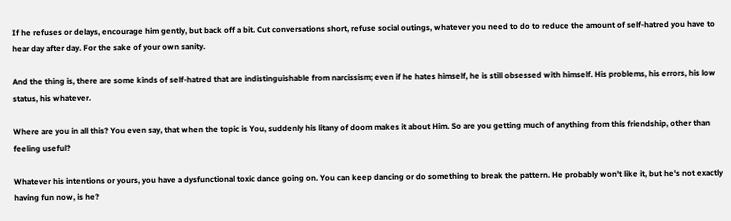If he refuses or delays, encourage him gently, but back off a bit. Cut conversations short, refuse social outings, whatever you need to do to reduce the amount of self-hatred you have to hear day after day. For the sake of your own sanity.

And the thing is, there are some kinds of self-hatred that are indistinguishable from narcissism; even if he hates himself, he is still obsessed with himself. His problems, his errors, his low status, his whatever.

Where are you in all this? You even say, that when the topic is You, suddenly his litany of doom makes it about Him. So are you getting much of anything from this friendship, other than feeling useful?

Whatever his intentions or yours, you have a dysfunctional toxic dance going on. You can keep dancing or do something to break the pattern. He probably won't like it, but he's not exactly having fun now, is he?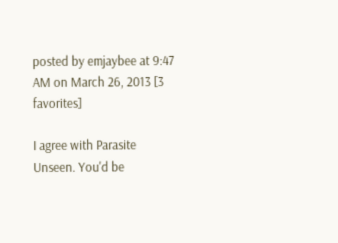posted by emjaybee at 9:47 AM on March 26, 2013 [3 favorites]

I agree with Parasite Unseen. You'd be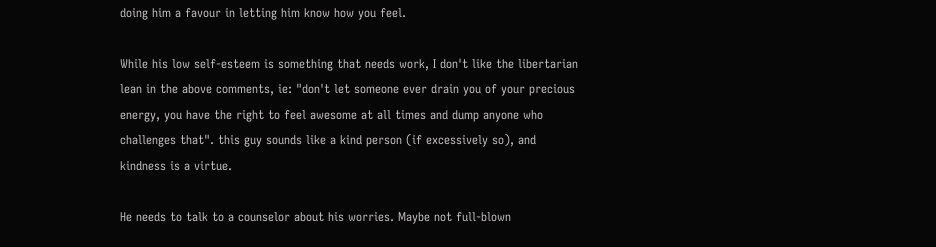doing him a favour in letting him know how you feel.

While his low self-esteem is something that needs work, I don't like the libertarian lean in the above comments, ie: "don't let someone ever drain you of your precious energy, you have the right to feel awesome at all times and dump anyone who challenges that". this guy sounds like a kind person (if excessively so), and kindness is a virtue.

He needs to talk to a counselor about his worries. Maybe not full-blown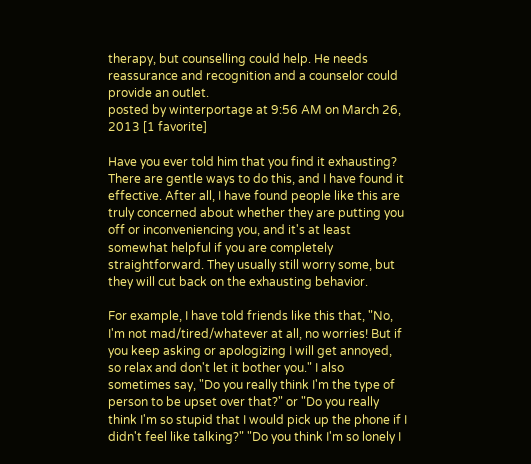therapy, but counselling could help. He needs reassurance and recognition and a counselor could provide an outlet.
posted by winterportage at 9:56 AM on March 26, 2013 [1 favorite]

Have you ever told him that you find it exhausting? There are gentle ways to do this, and I have found it effective. After all, I have found people like this are truly concerned about whether they are putting you off or inconveniencing you, and it's at least somewhat helpful if you are completely straightforward. They usually still worry some, but they will cut back on the exhausting behavior.

For example, I have told friends like this that, "No, I'm not mad/tired/whatever at all, no worries! But if you keep asking or apologizing I will get annoyed, so relax and don't let it bother you." I also sometimes say, "Do you really think I'm the type of person to be upset over that?" or "Do you really think I'm so stupid that I would pick up the phone if I didn't feel like talking?" "Do you think I'm so lonely I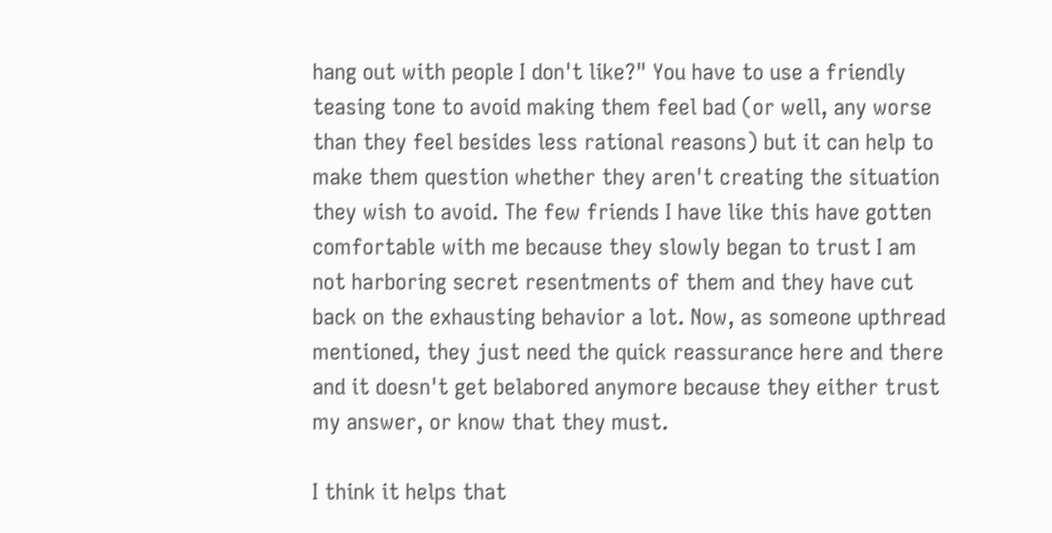hang out with people I don't like?" You have to use a friendly teasing tone to avoid making them feel bad (or well, any worse than they feel besides less rational reasons) but it can help to make them question whether they aren't creating the situation they wish to avoid. The few friends I have like this have gotten comfortable with me because they slowly began to trust I am not harboring secret resentments of them and they have cut back on the exhausting behavior a lot. Now, as someone upthread mentioned, they just need the quick reassurance here and there and it doesn't get belabored anymore because they either trust my answer, or know that they must.

I think it helps that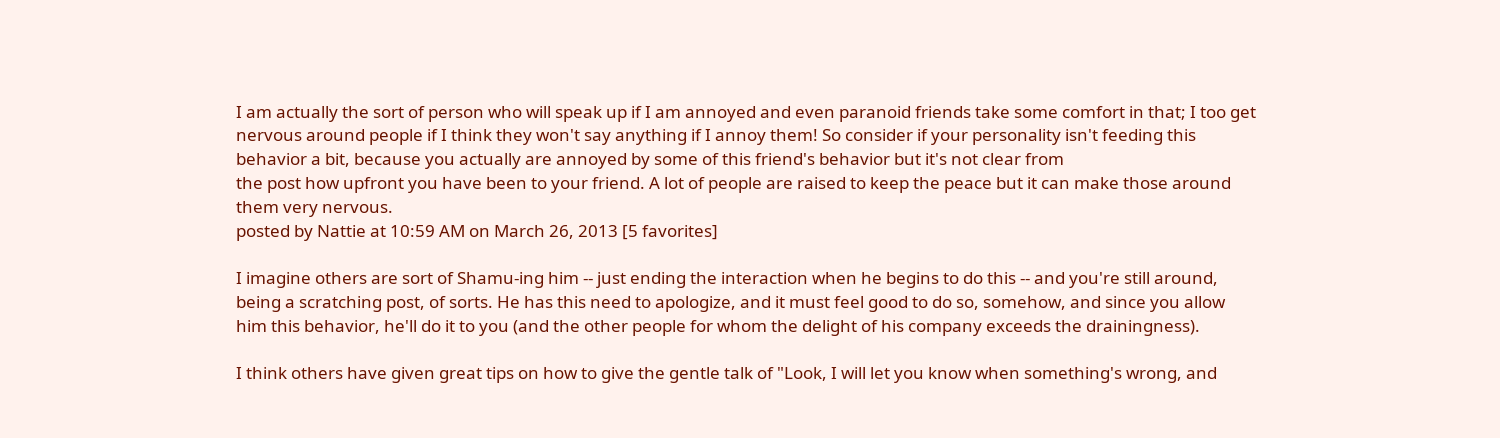I am actually the sort of person who will speak up if I am annoyed and even paranoid friends take some comfort in that; I too get nervous around people if I think they won't say anything if I annoy them! So consider if your personality isn't feeding this behavior a bit, because you actually are annoyed by some of this friend's behavior but it's not clear from
the post how upfront you have been to your friend. A lot of people are raised to keep the peace but it can make those around them very nervous.
posted by Nattie at 10:59 AM on March 26, 2013 [5 favorites]

I imagine others are sort of Shamu-ing him -- just ending the interaction when he begins to do this -- and you're still around, being a scratching post, of sorts. He has this need to apologize, and it must feel good to do so, somehow, and since you allow him this behavior, he'll do it to you (and the other people for whom the delight of his company exceeds the drainingness).

I think others have given great tips on how to give the gentle talk of "Look, I will let you know when something's wrong, and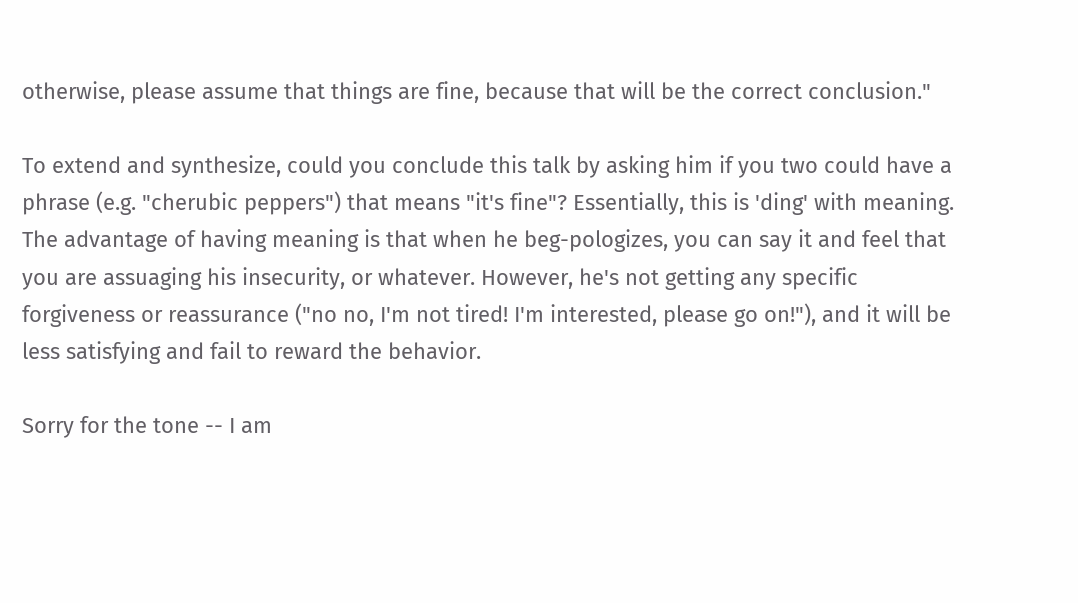otherwise, please assume that things are fine, because that will be the correct conclusion."

To extend and synthesize, could you conclude this talk by asking him if you two could have a phrase (e.g. "cherubic peppers") that means "it's fine"? Essentially, this is 'ding' with meaning. The advantage of having meaning is that when he beg-pologizes, you can say it and feel that you are assuaging his insecurity, or whatever. However, he's not getting any specific forgiveness or reassurance ("no no, I'm not tired! I'm interested, please go on!"), and it will be less satisfying and fail to reward the behavior.

Sorry for the tone -- I am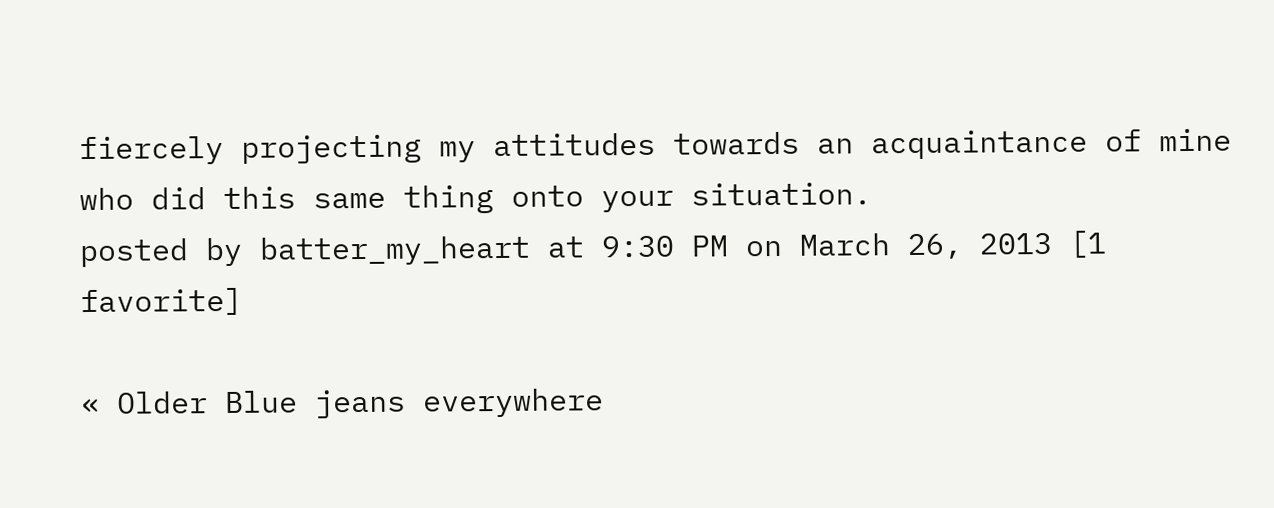fiercely projecting my attitudes towards an acquaintance of mine who did this same thing onto your situation.
posted by batter_my_heart at 9:30 PM on March 26, 2013 [1 favorite]

« Older Blue jeans everywhere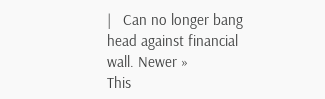|   Can no longer bang head against financial wall. Newer »
This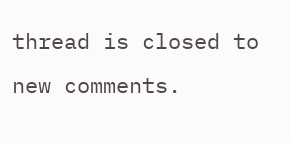thread is closed to new comments.